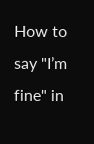How to say "I’m fine" in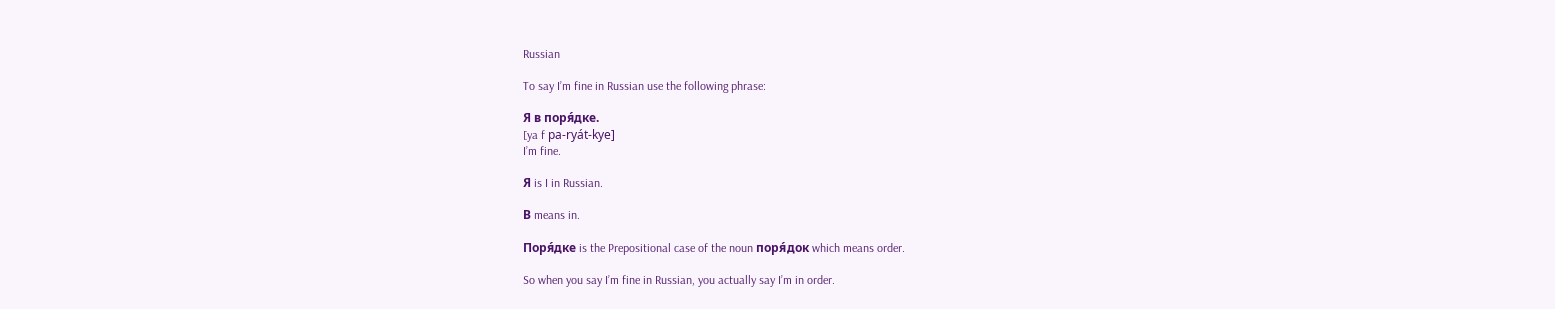Russian

To say I’m fine in Russian use the following phrase:

Я в поря́дке.
[ya f pa-ryát-kye]
I’m fine.

Я is I in Russian.

В means in.

Поря́дке is the Prepositional case of the noun поря́док which means order.

So when you say I’m fine in Russian, you actually say I’m in order.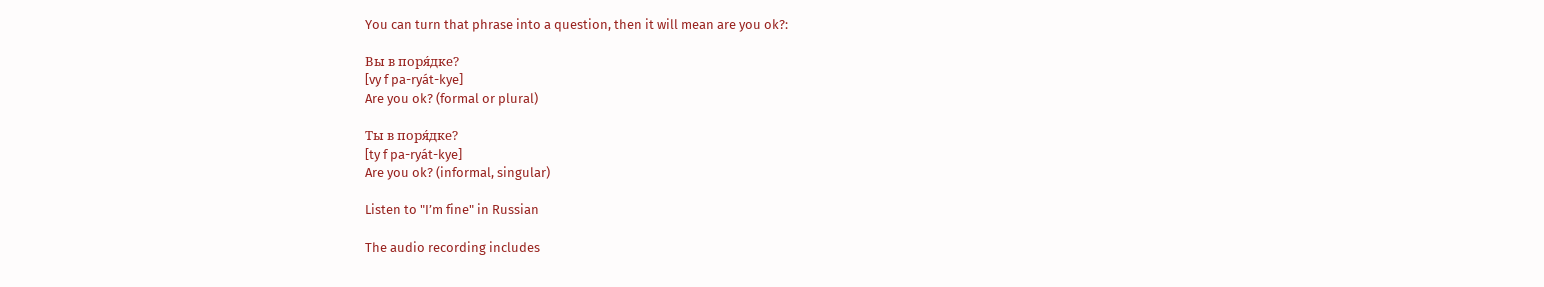You can turn that phrase into a question, then it will mean are you ok?:

Вы в поря́дке?
[vy f pa-ryát-kye]
Are you ok? (formal or plural)

Ты в поря́дке?
[ty f pa-ryát-kye]
Are you ok? (informal, singular)

Listen to "I’m fine" in Russian

The audio recording includes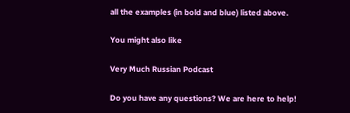all the examples (in bold and blue) listed above.

You might also like

Very Much Russian Podcast

Do you have any questions? We are here to help!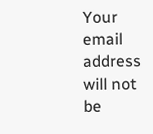Your email address will not be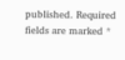published. Required fields are marked *